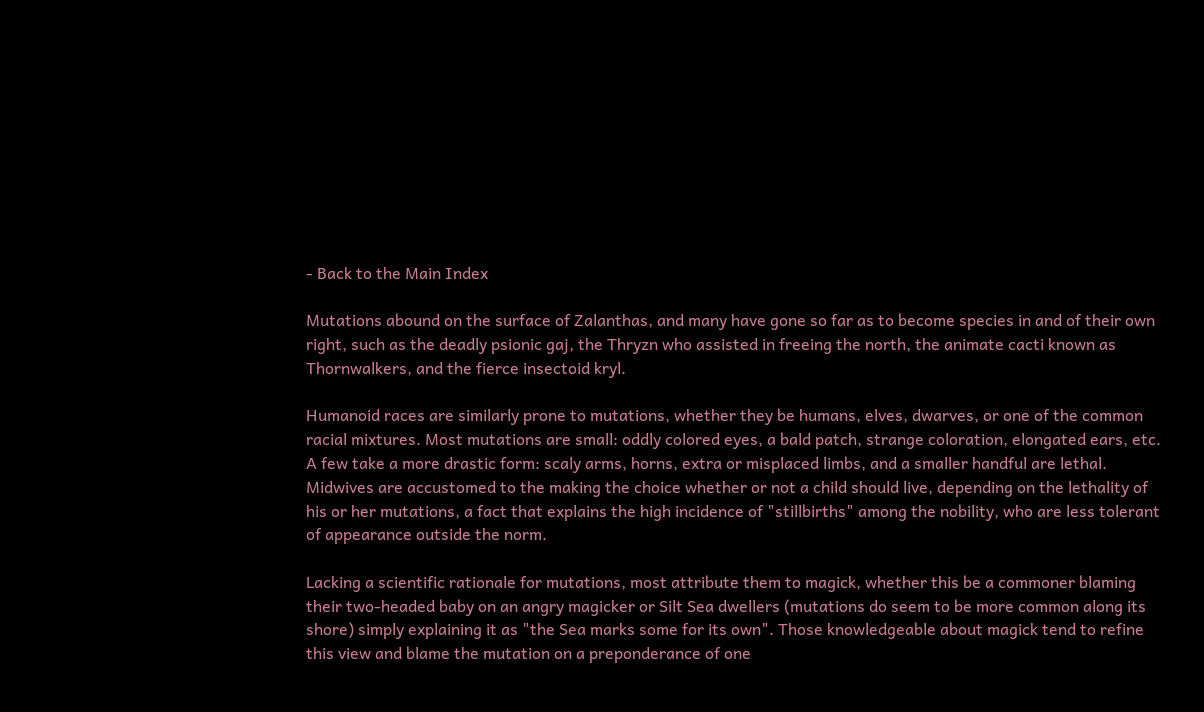- Back to the Main Index

Mutations abound on the surface of Zalanthas, and many have gone so far as to become species in and of their own right, such as the deadly psionic gaj, the Thryzn who assisted in freeing the north, the animate cacti known as Thornwalkers, and the fierce insectoid kryl.

Humanoid races are similarly prone to mutations, whether they be humans, elves, dwarves, or one of the common racial mixtures. Most mutations are small: oddly colored eyes, a bald patch, strange coloration, elongated ears, etc. A few take a more drastic form: scaly arms, horns, extra or misplaced limbs, and a smaller handful are lethal. Midwives are accustomed to the making the choice whether or not a child should live, depending on the lethality of his or her mutations, a fact that explains the high incidence of "stillbirths" among the nobility, who are less tolerant of appearance outside the norm.

Lacking a scientific rationale for mutations, most attribute them to magick, whether this be a commoner blaming their two-headed baby on an angry magicker or Silt Sea dwellers (mutations do seem to be more common along its shore) simply explaining it as "the Sea marks some for its own". Those knowledgeable about magick tend to refine this view and blame the mutation on a preponderance of one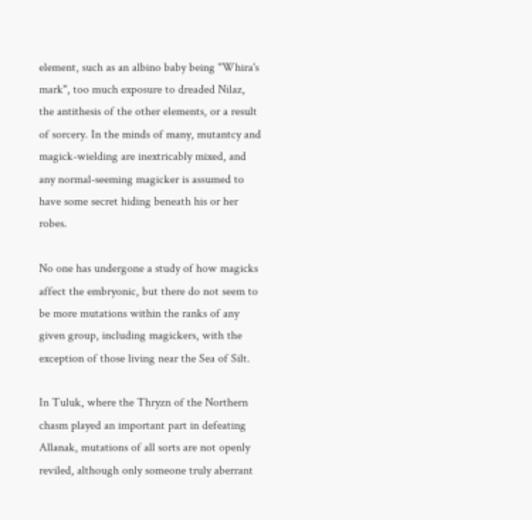element, such as an albino baby being "Whira's mark", too much exposure to dreaded Nilaz, the antithesis of the other elements, or a result of sorcery. In the minds of many, mutantcy and magick-wielding are inextricably mixed, and any normal-seeming magicker is assumed to have some secret hiding beneath his or her robes.

No one has undergone a study of how magicks affect the embryonic, but there do not seem to be more mutations within the ranks of any given group, including magickers, with the exception of those living near the Sea of Silt.

In Tuluk, where the Thryzn of the Northern chasm played an important part in defeating Allanak, mutations of all sorts are not openly reviled, although only someone truly aberrant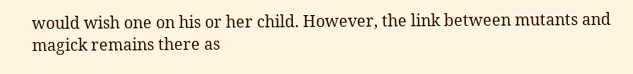would wish one on his or her child. However, the link between mutants and magick remains there as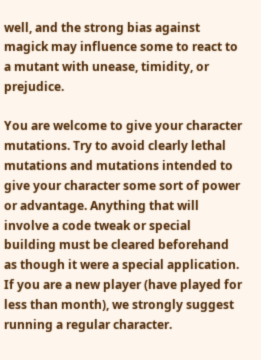well, and the strong bias against magick may influence some to react to a mutant with unease, timidity, or prejudice.

You are welcome to give your character mutations. Try to avoid clearly lethal mutations and mutations intended to give your character some sort of power or advantage. Anything that will involve a code tweak or special building must be cleared beforehand as though it were a special application. If you are a new player (have played for less than month), we strongly suggest running a regular character.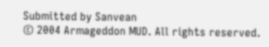Submitted by Sanvean
© 2004 Armageddon MUD. All rights reserved.